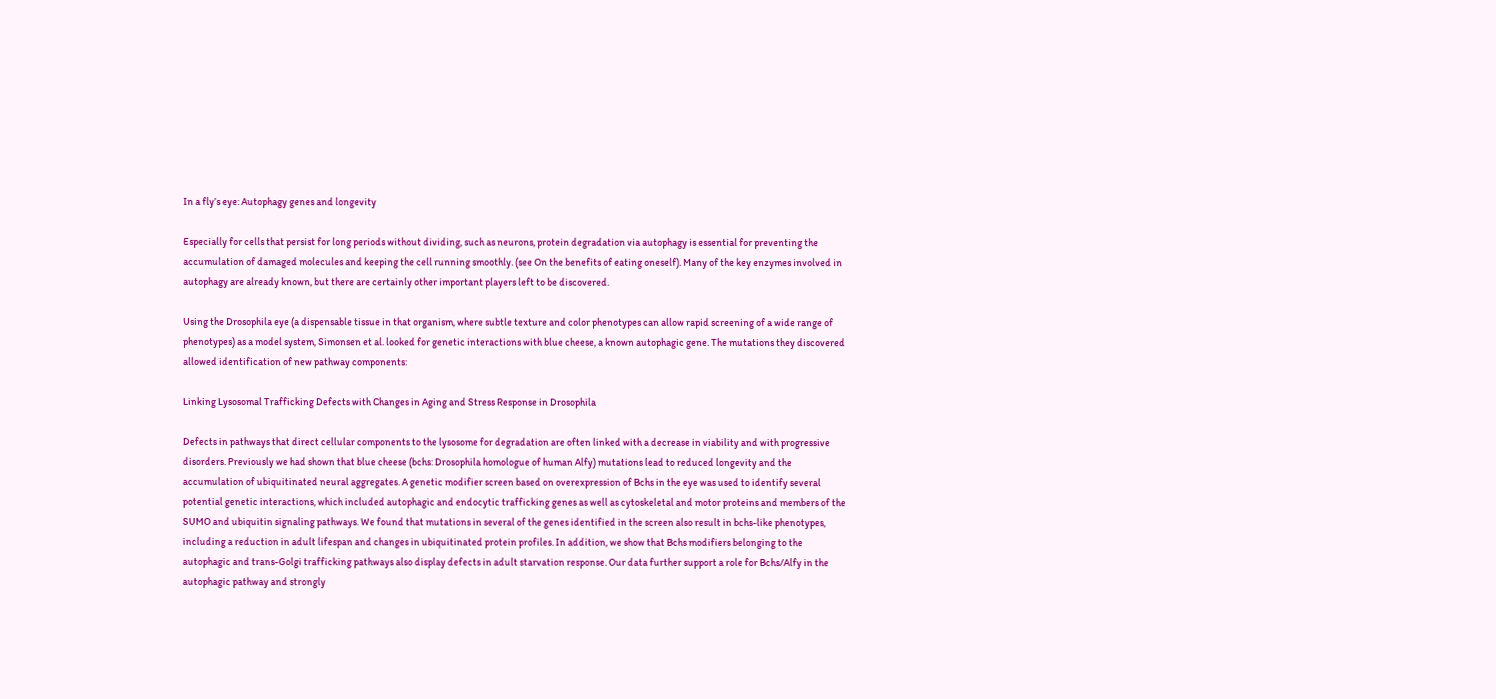In a fly’s eye: Autophagy genes and longevity

Especially for cells that persist for long periods without dividing, such as neurons, protein degradation via autophagy is essential for preventing the accumulation of damaged molecules and keeping the cell running smoothly. (see On the benefits of eating oneself). Many of the key enzymes involved in autophagy are already known, but there are certainly other important players left to be discovered.

Using the Drosophila eye (a dispensable tissue in that organism, where subtle texture and color phenotypes can allow rapid screening of a wide range of phenotypes) as a model system, Simonsen et al. looked for genetic interactions with blue cheese, a known autophagic gene. The mutations they discovered allowed identification of new pathway components:

Linking Lysosomal Trafficking Defects with Changes in Aging and Stress Response in Drosophila

Defects in pathways that direct cellular components to the lysosome for degradation are often linked with a decrease in viability and with progressive disorders. Previously we had shown that blue cheese (bchs: Drosophila homologue of human Alfy) mutations lead to reduced longevity and the accumulation of ubiquitinated neural aggregates. A genetic modifier screen based on overexpression of Bchs in the eye was used to identify several potential genetic interactions, which included autophagic and endocytic trafficking genes as well as cytoskeletal and motor proteins and members of the SUMO and ubiquitin signaling pathways. We found that mutations in several of the genes identified in the screen also result in bchs-like phenotypes, including a reduction in adult lifespan and changes in ubiquitinated protein profiles. In addition, we show that Bchs modifiers belonging to the autophagic and trans-Golgi trafficking pathways also display defects in adult starvation response. Our data further support a role for Bchs/Alfy in the autophagic pathway and strongly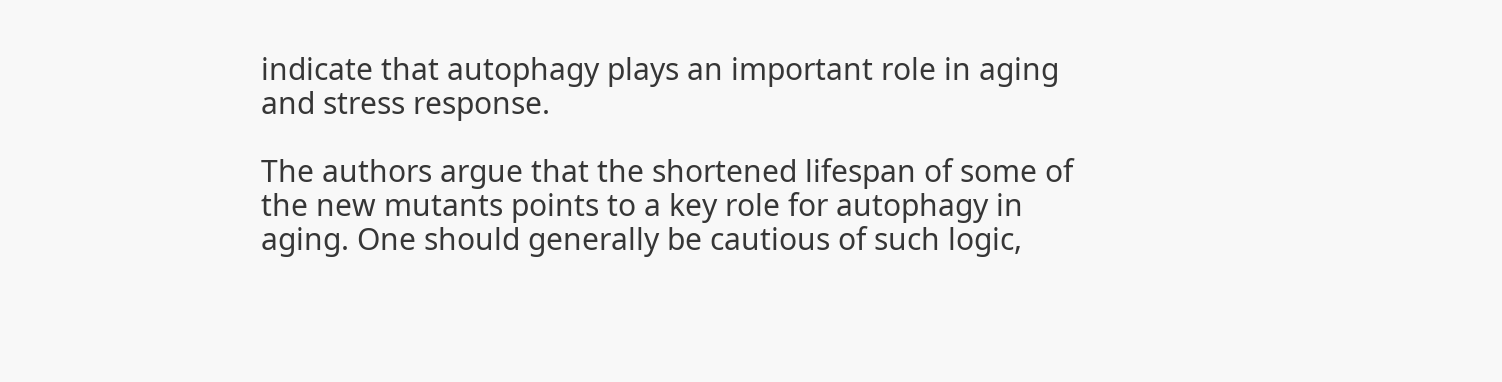indicate that autophagy plays an important role in aging and stress response.

The authors argue that the shortened lifespan of some of the new mutants points to a key role for autophagy in aging. One should generally be cautious of such logic,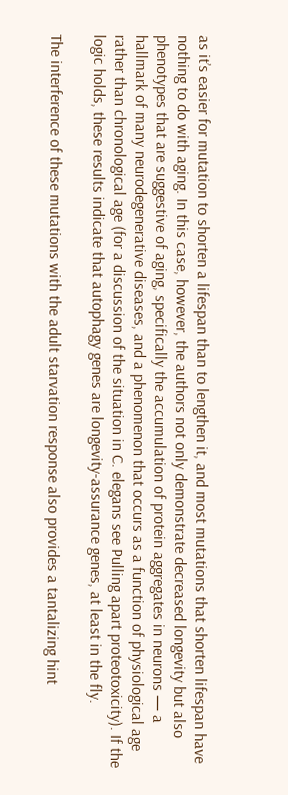as it’s easier for mutation to shorten a lifespan than to lengthen it, and most mutations that shorten lifespan have nothing to do with aging. In this case, however, the authors not only demonstrate decreased longevity but also phenotypes that are suggestive of aging, specifically the accumulation of protein aggregates in neurons — a hallmark of many neurodegenerative diseases, and a phenomenon that occurs as a function of physiological age rather than chronological age (for a discussion of the situation in C. elegans see Pulling apart proteotoxicity). If the logic holds, these results indicate that autophagy genes are longevity-assurance genes, at least in the fly.

The interference of these mutations with the adult starvation response also provides a tantalizing hint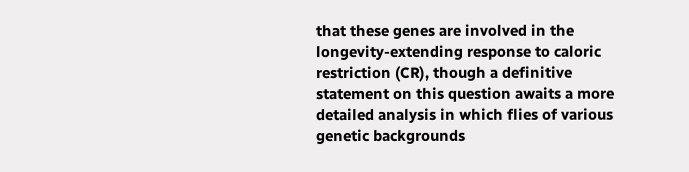that these genes are involved in the longevity-extending response to caloric restriction (CR), though a definitive statement on this question awaits a more detailed analysis in which flies of various genetic backgrounds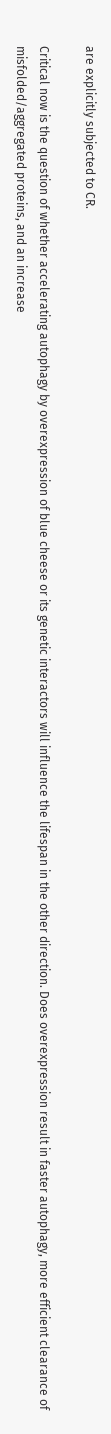are explicitly subjected to CR.

Critical now is the question of whether accelerating autophagy by overexpression of blue cheese or its genetic interactors will influence the lifespan in the other direction. Does overexpression result in faster autophagy, more efficient clearance of misfolded/aggregated proteins, and an increase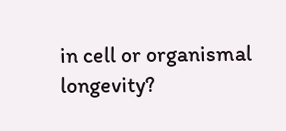in cell or organismal longevity?